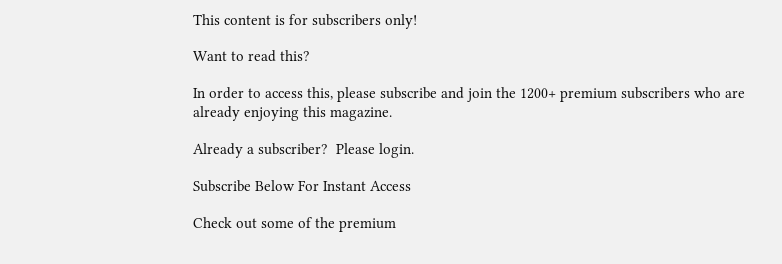This content is for subscribers only!

Want to read this?

In order to access this, please subscribe and join the 1200+ premium subscribers who are already enjoying this magazine.

Already a subscriber?  Please login.

Subscribe Below For Instant Access

Check out some of the premium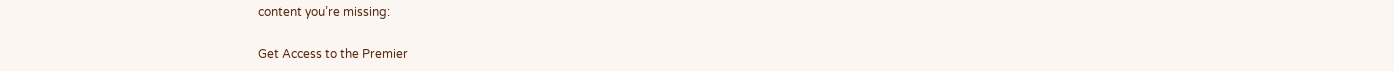content you’re missing:

Get Access to the Premier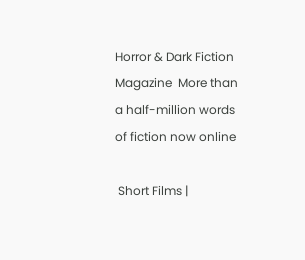Horror & Dark Fiction Magazine  More than a half-million words of fiction now online

 Short Films |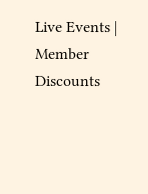Live Events | Member Discounts